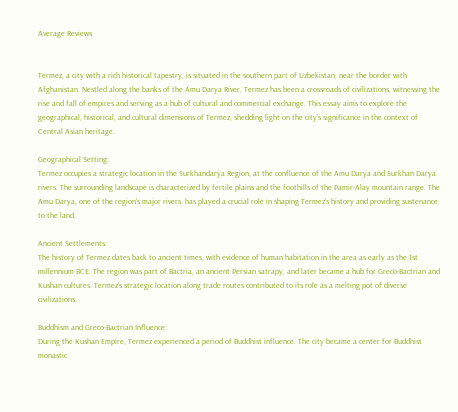Average Reviews


Termez, a city with a rich historical tapestry, is situated in the southern part of Uzbekistan, near the border with Afghanistan. Nestled along the banks of the Amu Darya River, Termez has been a crossroads of civilizations, witnessing the rise and fall of empires and serving as a hub of cultural and commercial exchange. This essay aims to explore the geographical, historical, and cultural dimensions of Termez, shedding light on the city’s significance in the context of Central Asian heritage.

Geographical Setting:
Termez occupies a strategic location in the Surkhandarya Region, at the confluence of the Amu Darya and Surkhan Darya rivers. The surrounding landscape is characterized by fertile plains and the foothills of the Pamir-Alay mountain range. The Amu Darya, one of the region’s major rivers, has played a crucial role in shaping Termez’s history and providing sustenance to the land.

Ancient Settlements:
The history of Termez dates back to ancient times, with evidence of human habitation in the area as early as the 1st millennium BCE. The region was part of Bactria, an ancient Persian satrapy, and later became a hub for Greco-Bactrian and Kushan cultures. Termez’s strategic location along trade routes contributed to its role as a melting pot of diverse civilizations.

Buddhism and Greco-Bactrian Influence:
During the Kushan Empire, Termez experienced a period of Buddhist influence. The city became a center for Buddhist monastic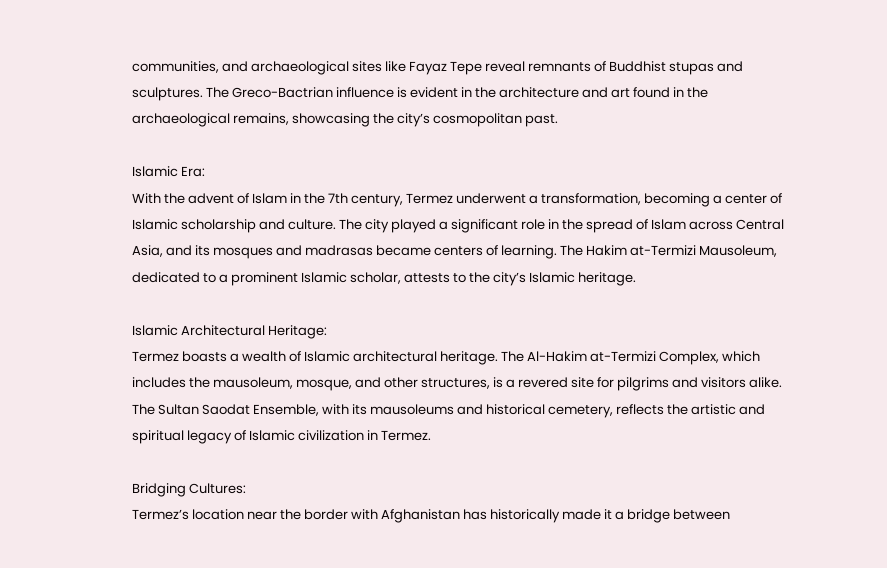communities, and archaeological sites like Fayaz Tepe reveal remnants of Buddhist stupas and sculptures. The Greco-Bactrian influence is evident in the architecture and art found in the archaeological remains, showcasing the city’s cosmopolitan past.

Islamic Era:
With the advent of Islam in the 7th century, Termez underwent a transformation, becoming a center of Islamic scholarship and culture. The city played a significant role in the spread of Islam across Central Asia, and its mosques and madrasas became centers of learning. The Hakim at-Termizi Mausoleum, dedicated to a prominent Islamic scholar, attests to the city’s Islamic heritage.

Islamic Architectural Heritage:
Termez boasts a wealth of Islamic architectural heritage. The Al-Hakim at-Termizi Complex, which includes the mausoleum, mosque, and other structures, is a revered site for pilgrims and visitors alike. The Sultan Saodat Ensemble, with its mausoleums and historical cemetery, reflects the artistic and spiritual legacy of Islamic civilization in Termez.

Bridging Cultures:
Termez’s location near the border with Afghanistan has historically made it a bridge between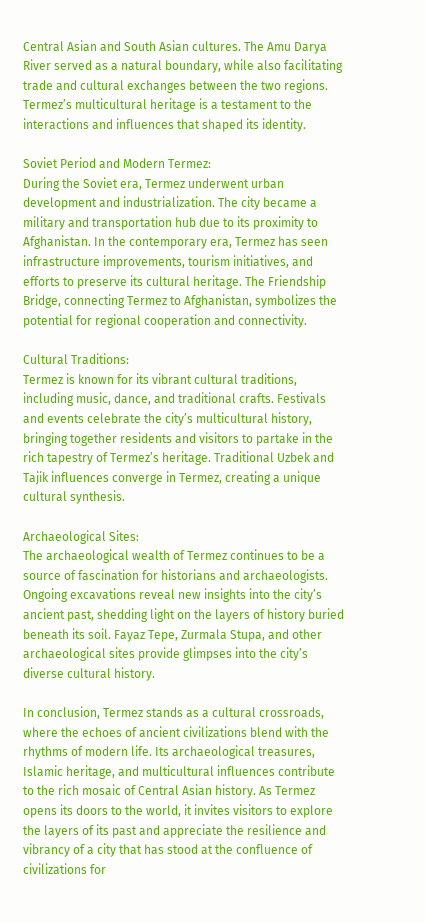Central Asian and South Asian cultures. The Amu Darya River served as a natural boundary, while also facilitating trade and cultural exchanges between the two regions. Termez’s multicultural heritage is a testament to the interactions and influences that shaped its identity.

Soviet Period and Modern Termez:
During the Soviet era, Termez underwent urban development and industrialization. The city became a military and transportation hub due to its proximity to Afghanistan. In the contemporary era, Termez has seen infrastructure improvements, tourism initiatives, and efforts to preserve its cultural heritage. The Friendship Bridge, connecting Termez to Afghanistan, symbolizes the potential for regional cooperation and connectivity.

Cultural Traditions:
Termez is known for its vibrant cultural traditions, including music, dance, and traditional crafts. Festivals and events celebrate the city’s multicultural history, bringing together residents and visitors to partake in the rich tapestry of Termez’s heritage. Traditional Uzbek and Tajik influences converge in Termez, creating a unique cultural synthesis.

Archaeological Sites:
The archaeological wealth of Termez continues to be a source of fascination for historians and archaeologists. Ongoing excavations reveal new insights into the city’s ancient past, shedding light on the layers of history buried beneath its soil. Fayaz Tepe, Zurmala Stupa, and other archaeological sites provide glimpses into the city’s diverse cultural history.

In conclusion, Termez stands as a cultural crossroads, where the echoes of ancient civilizations blend with the rhythms of modern life. Its archaeological treasures, Islamic heritage, and multicultural influences contribute to the rich mosaic of Central Asian history. As Termez opens its doors to the world, it invites visitors to explore the layers of its past and appreciate the resilience and vibrancy of a city that has stood at the confluence of civilizations for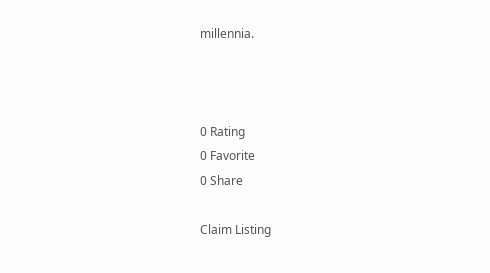millennia.



0 Rating
0 Favorite
0 Share

Claim Listing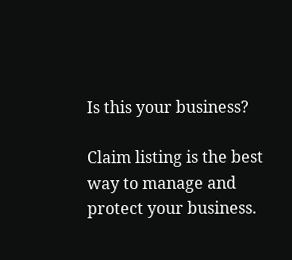Is this your business?

Claim listing is the best way to manage and protect your business.